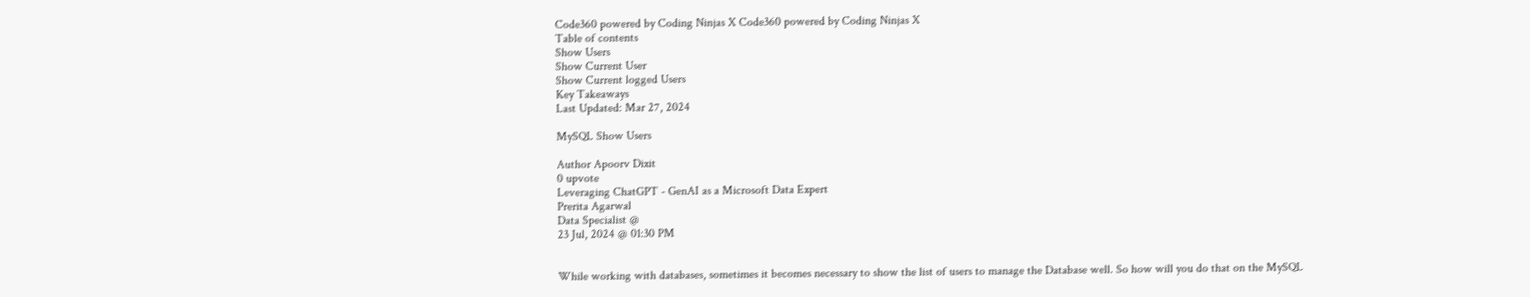Code360 powered by Coding Ninjas X Code360 powered by Coding Ninjas X
Table of contents
Show Users
Show Current User
Show Current logged Users
Key Takeaways
Last Updated: Mar 27, 2024

MySQL Show Users

Author Apoorv Dixit
0 upvote
Leveraging ChatGPT - GenAI as a Microsoft Data Expert
Prerita Agarwal
Data Specialist @
23 Jul, 2024 @ 01:30 PM


While working with databases, sometimes it becomes necessary to show the list of users to manage the Database well. So how will you do that on the MySQL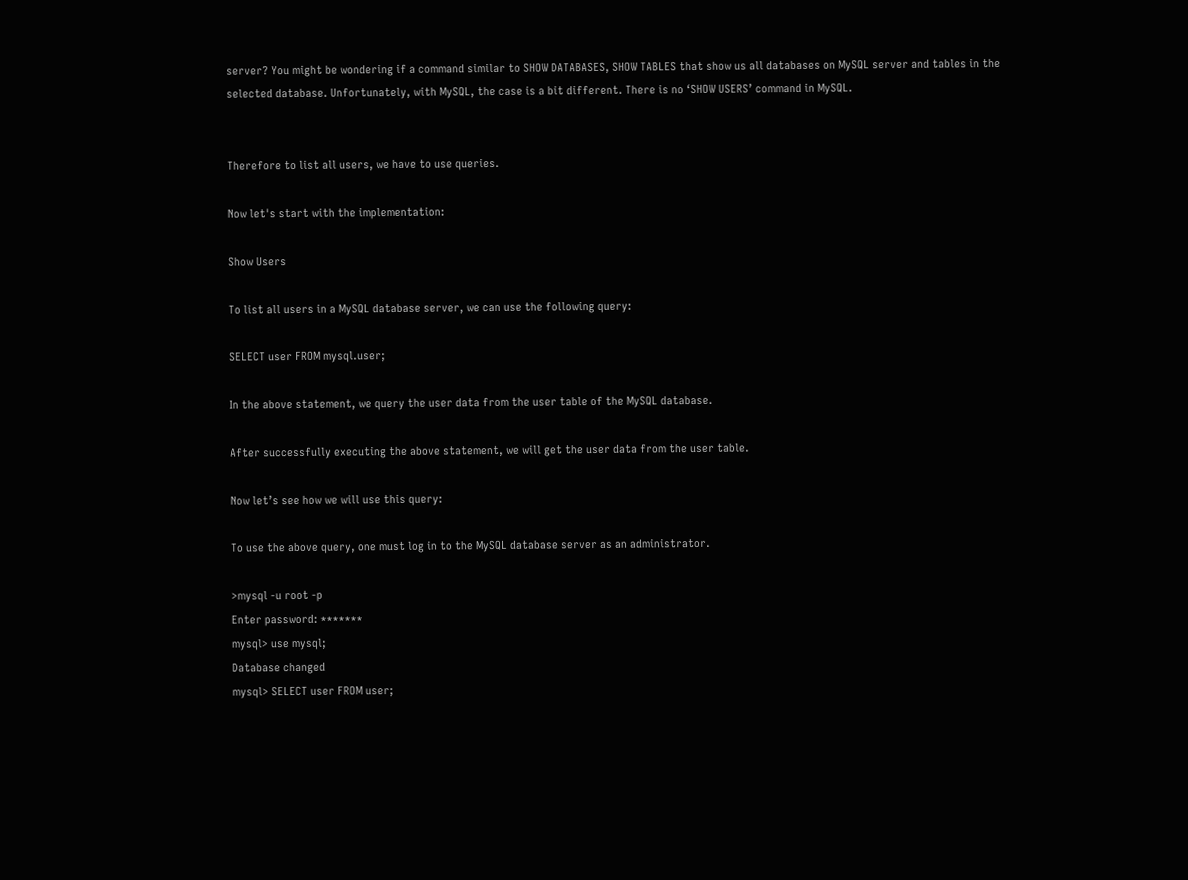server? You might be wondering if a command similar to SHOW DATABASES, SHOW TABLES that show us all databases on MySQL server and tables in the selected database. Unfortunately, with MySQL, the case is a bit different. There is no ‘SHOW USERS’ command in MySQL.


Therefore to list all users, we have to use queries.

Now let's start with the implementation:

Show Users

To list all users in a MySQL database server, we can use the following query:

SELECT user FROM mysql.user;

In the above statement, we query the user data from the user table of the MySQL database.

After successfully executing the above statement, we will get the user data from the user table.

Now let’s see how we will use this query:

To use the above query, one must log in to the MySQL database server as an administrator.

>mysql -u root -p
Enter password: *******
mysql> use mysql;
Database changed
mysql> SELECT user FROM user;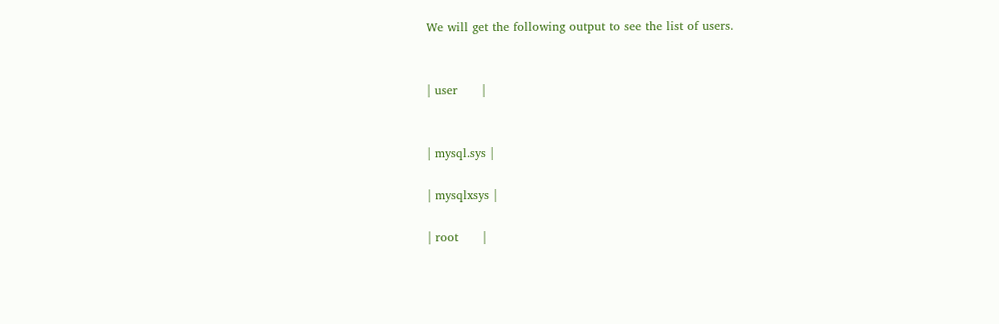We will get the following output to see the list of users.


| user      |


| mysql.sys |

| mysqlxsys |

| root      |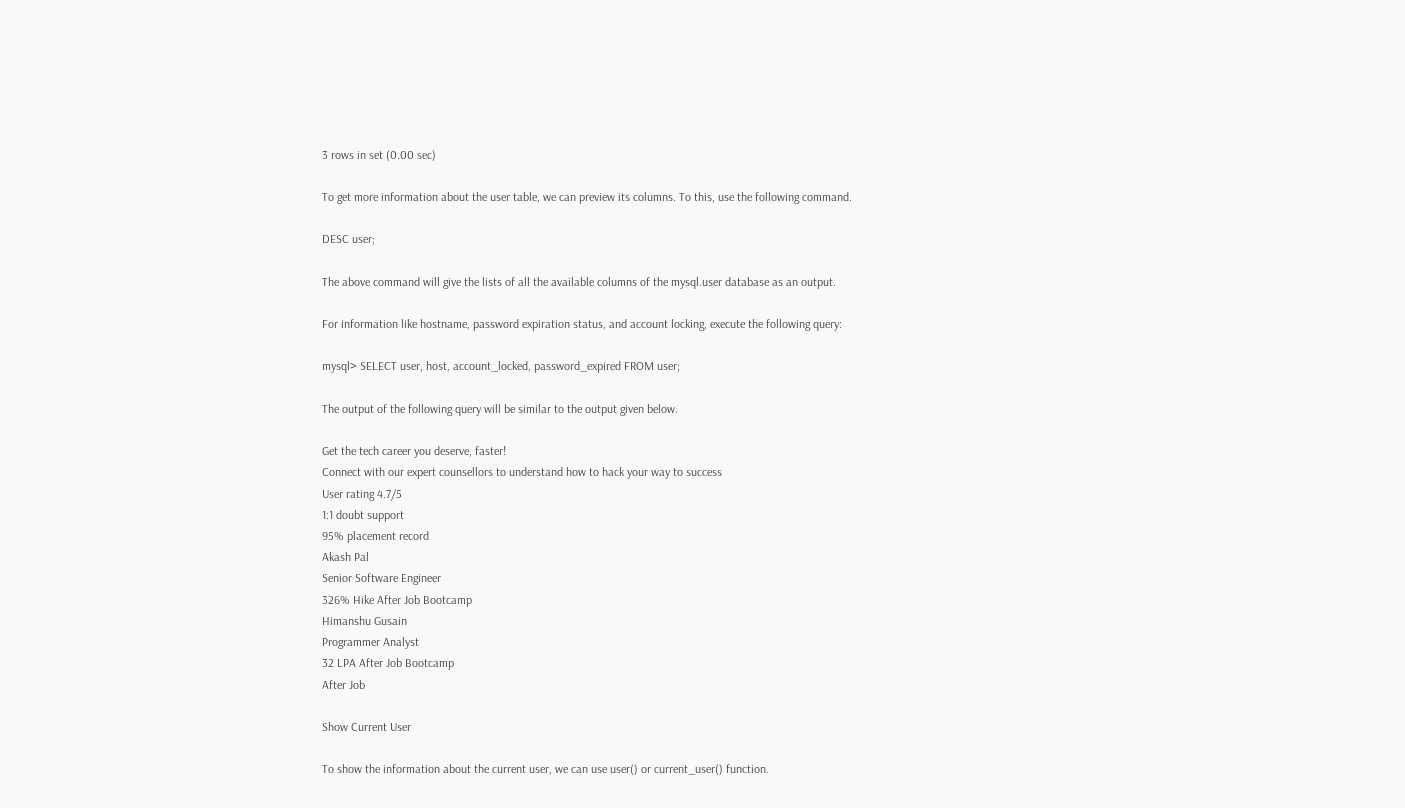3 rows in set (0.00 sec)

To get more information about the user table, we can preview its columns. To this, use the following command.

DESC user;

The above command will give the lists of all the available columns of the mysql.user database as an output.

For information like hostname, password expiration status, and account locking, execute the following query:

mysql> SELECT user, host, account_locked, password_expired FROM user;

The output of the following query will be similar to the output given below.

Get the tech career you deserve, faster!
Connect with our expert counsellors to understand how to hack your way to success
User rating 4.7/5
1:1 doubt support
95% placement record
Akash Pal
Senior Software Engineer
326% Hike After Job Bootcamp
Himanshu Gusain
Programmer Analyst
32 LPA After Job Bootcamp
After Job

Show Current User

To show the information about the current user, we can use user() or current_user() function.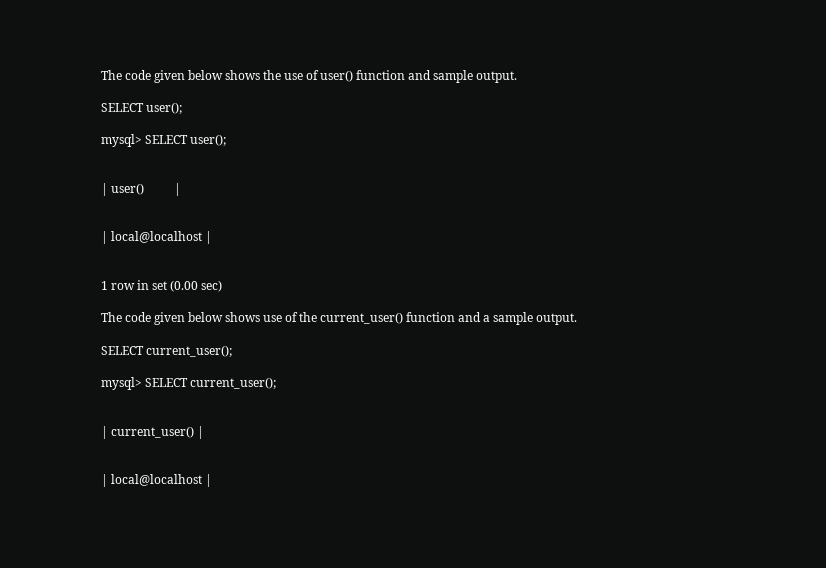The code given below shows the use of user() function and sample output.

SELECT user();

mysql> SELECT user();


| user()          |


| local@localhost |


1 row in set (0.00 sec)

The code given below shows use of the current_user() function and a sample output.

SELECT current_user();

mysql> SELECT current_user();


| current_user() |


| local@localhost |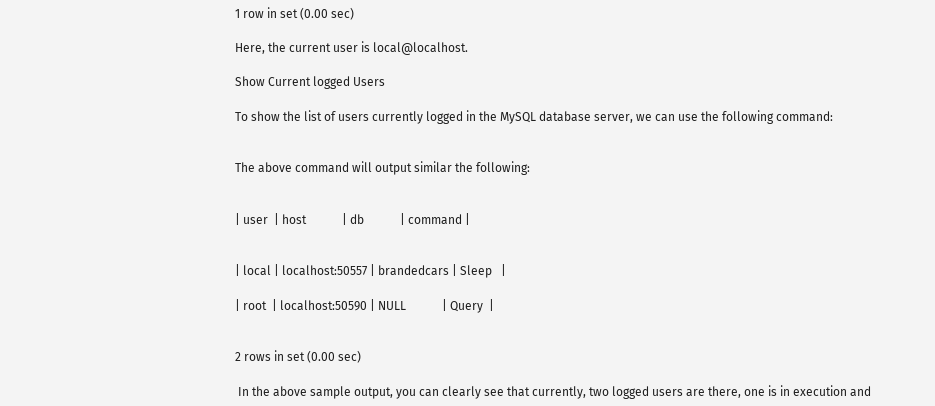1 row in set (0.00 sec)

Here, the current user is local@localhost.

Show Current logged Users

To show the list of users currently logged in the MySQL database server, we can use the following command:


The above command will output similar the following:


| user  | host            | db            | command |


| local | localhost:50557 | brandedcars | Sleep   |

| root  | localhost:50590 | NULL            | Query  |


2 rows in set (0.00 sec)

 In the above sample output, you can clearly see that currently, two logged users are there, one is in execution and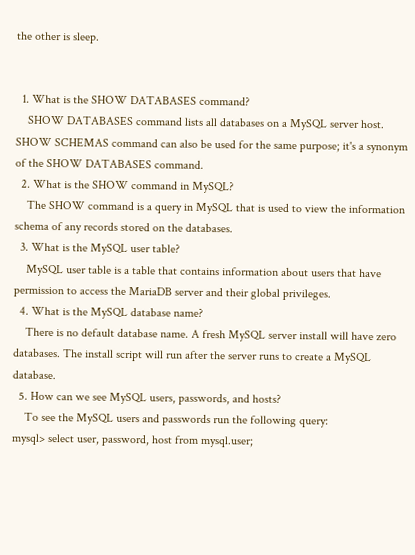the other is sleep.


  1. What is the SHOW DATABASES command?
    SHOW DATABASES command lists all databases on a MySQL server host. SHOW SCHEMAS command can also be used for the same purpose; it's a synonym of the SHOW DATABASES command.
  2. What is the SHOW command in MySQL?
    The SHOW command is a query in MySQL that is used to view the information schema of any records stored on the databases.
  3. What is the MySQL user table?
    MySQL user table is a table that contains information about users that have permission to access the MariaDB server and their global privileges.
  4. What is the MySQL database name?
    There is no default database name. A fresh MySQL server install will have zero databases. The install script will run after the server runs to create a MySQL database.
  5. How can we see MySQL users, passwords, and hosts?
    To see the MySQL users and passwords run the following query:
mysql> select user, password, host from mysql.user;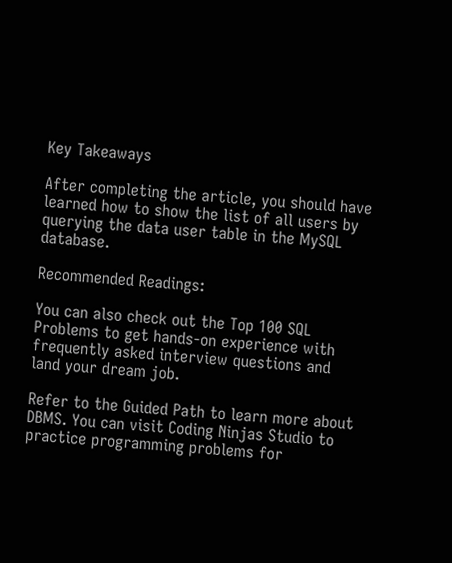Key Takeaways

After completing the article, you should have learned how to show the list of all users by querying the data user table in the MySQL database.

Recommended Readings:

You can also check out the Top 100 SQL Problems to get hands-on experience with frequently asked interview questions and land your dream job.

Refer to the Guided Path to learn more about DBMS. You can visit Coding Ninjas Studio to practice programming problems for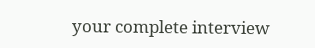your complete interview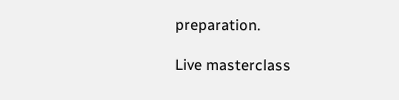preparation.

Live masterclass